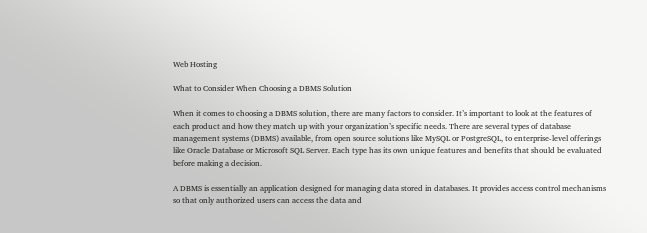Web Hosting

What to Consider When Choosing a DBMS Solution

When it comes to choosing a DBMS solution, there are many factors to consider. It’s important to look at the features of each product and how they match up with your organization’s specific needs. There are several types of database management systems (DBMS) available, from open source solutions like MySQL or PostgreSQL, to enterprise-level offerings like Oracle Database or Microsoft SQL Server. Each type has its own unique features and benefits that should be evaluated before making a decision.

A DBMS is essentially an application designed for managing data stored in databases. It provides access control mechanisms so that only authorized users can access the data and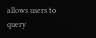allows users to query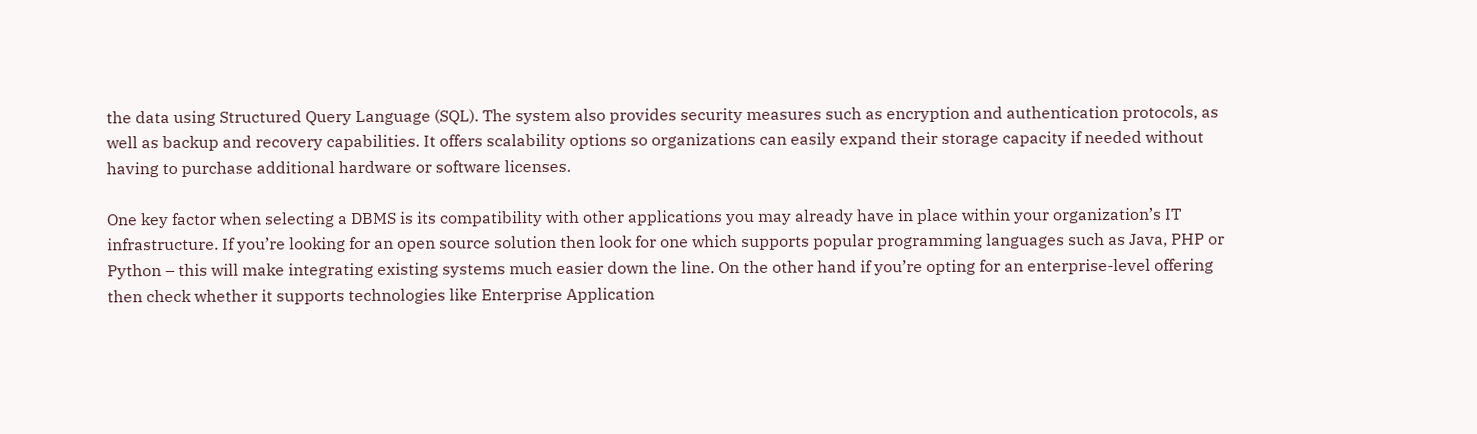the data using Structured Query Language (SQL). The system also provides security measures such as encryption and authentication protocols, as well as backup and recovery capabilities. It offers scalability options so organizations can easily expand their storage capacity if needed without having to purchase additional hardware or software licenses.

One key factor when selecting a DBMS is its compatibility with other applications you may already have in place within your organization’s IT infrastructure. If you’re looking for an open source solution then look for one which supports popular programming languages such as Java, PHP or Python – this will make integrating existing systems much easier down the line. On the other hand if you’re opting for an enterprise-level offering then check whether it supports technologies like Enterprise Application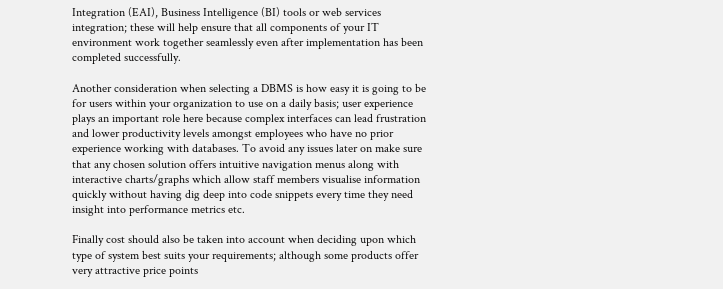Integration (EAI), Business Intelligence (BI) tools or web services integration; these will help ensure that all components of your IT environment work together seamlessly even after implementation has been completed successfully.

Another consideration when selecting a DBMS is how easy it is going to be for users within your organization to use on a daily basis; user experience plays an important role here because complex interfaces can lead frustration and lower productivity levels amongst employees who have no prior experience working with databases. To avoid any issues later on make sure that any chosen solution offers intuitive navigation menus along with interactive charts/graphs which allow staff members visualise information quickly without having dig deep into code snippets every time they need insight into performance metrics etc.

Finally cost should also be taken into account when deciding upon which type of system best suits your requirements; although some products offer very attractive price points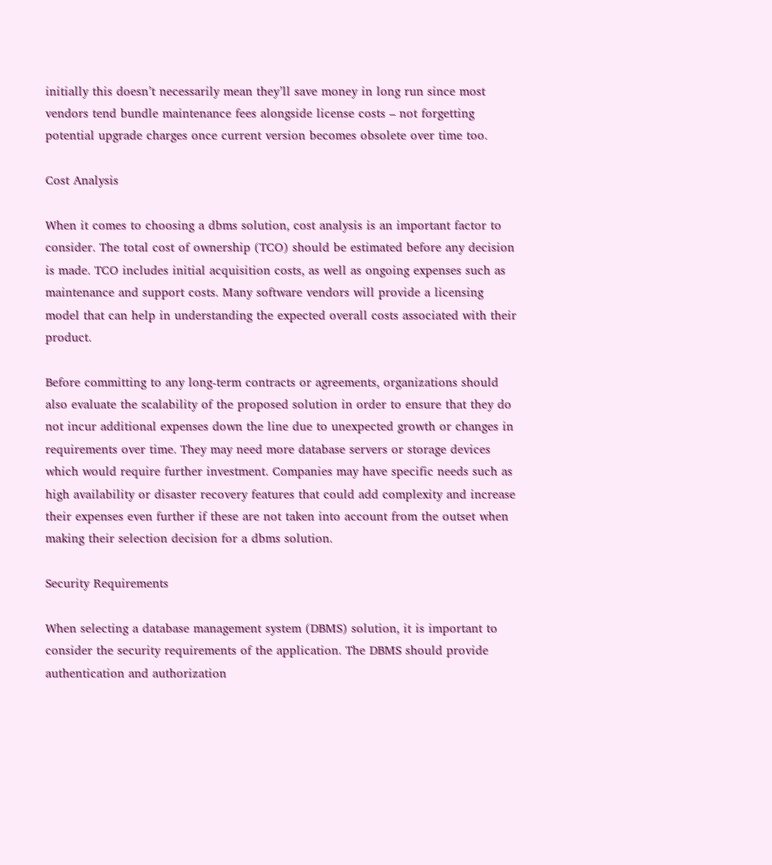initially this doesn’t necessarily mean they’ll save money in long run since most vendors tend bundle maintenance fees alongside license costs – not forgetting potential upgrade charges once current version becomes obsolete over time too.

Cost Analysis

When it comes to choosing a dbms solution, cost analysis is an important factor to consider. The total cost of ownership (TCO) should be estimated before any decision is made. TCO includes initial acquisition costs, as well as ongoing expenses such as maintenance and support costs. Many software vendors will provide a licensing model that can help in understanding the expected overall costs associated with their product.

Before committing to any long-term contracts or agreements, organizations should also evaluate the scalability of the proposed solution in order to ensure that they do not incur additional expenses down the line due to unexpected growth or changes in requirements over time. They may need more database servers or storage devices which would require further investment. Companies may have specific needs such as high availability or disaster recovery features that could add complexity and increase their expenses even further if these are not taken into account from the outset when making their selection decision for a dbms solution.

Security Requirements

When selecting a database management system (DBMS) solution, it is important to consider the security requirements of the application. The DBMS should provide authentication and authorization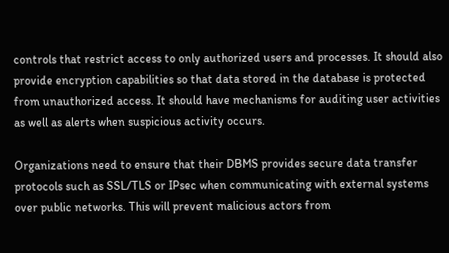controls that restrict access to only authorized users and processes. It should also provide encryption capabilities so that data stored in the database is protected from unauthorized access. It should have mechanisms for auditing user activities as well as alerts when suspicious activity occurs.

Organizations need to ensure that their DBMS provides secure data transfer protocols such as SSL/TLS or IPsec when communicating with external systems over public networks. This will prevent malicious actors from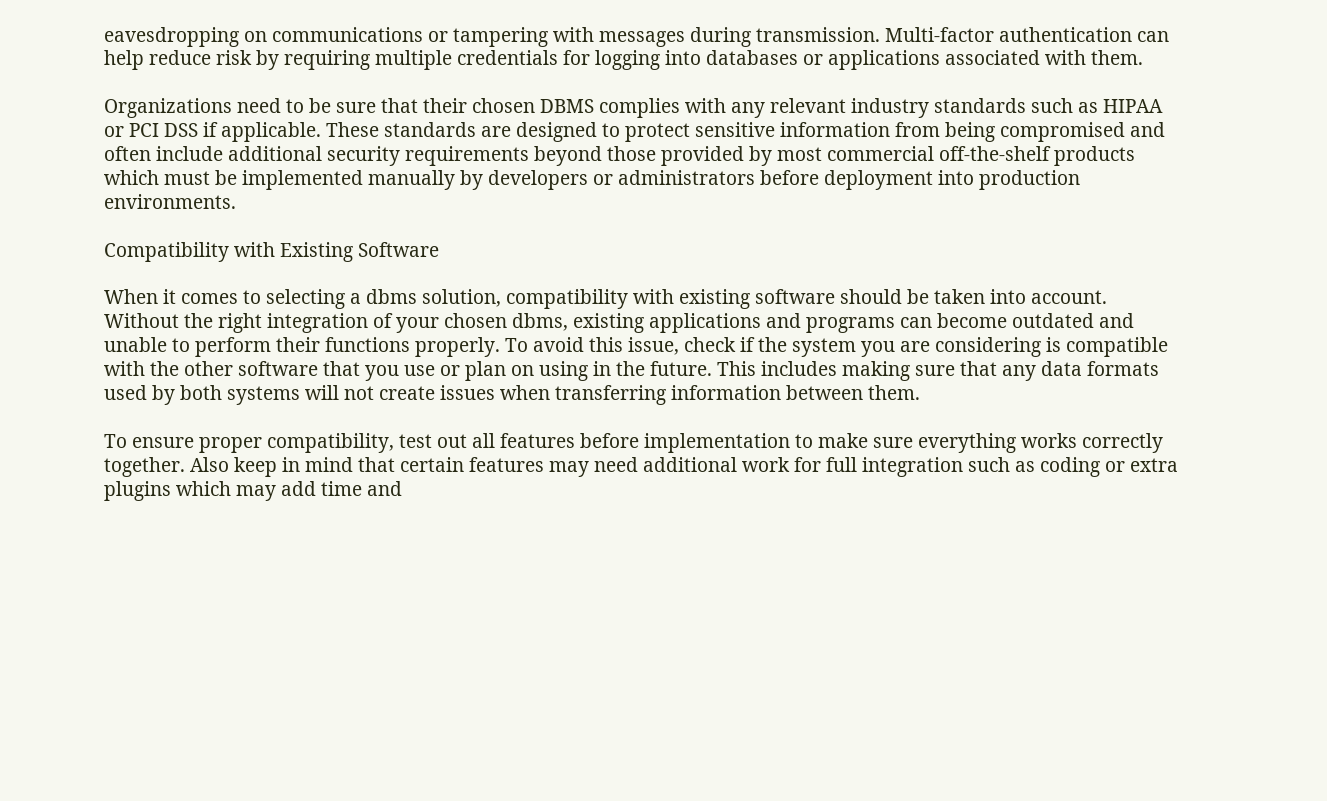eavesdropping on communications or tampering with messages during transmission. Multi-factor authentication can help reduce risk by requiring multiple credentials for logging into databases or applications associated with them.

Organizations need to be sure that their chosen DBMS complies with any relevant industry standards such as HIPAA or PCI DSS if applicable. These standards are designed to protect sensitive information from being compromised and often include additional security requirements beyond those provided by most commercial off-the-shelf products which must be implemented manually by developers or administrators before deployment into production environments.

Compatibility with Existing Software

When it comes to selecting a dbms solution, compatibility with existing software should be taken into account. Without the right integration of your chosen dbms, existing applications and programs can become outdated and unable to perform their functions properly. To avoid this issue, check if the system you are considering is compatible with the other software that you use or plan on using in the future. This includes making sure that any data formats used by both systems will not create issues when transferring information between them.

To ensure proper compatibility, test out all features before implementation to make sure everything works correctly together. Also keep in mind that certain features may need additional work for full integration such as coding or extra plugins which may add time and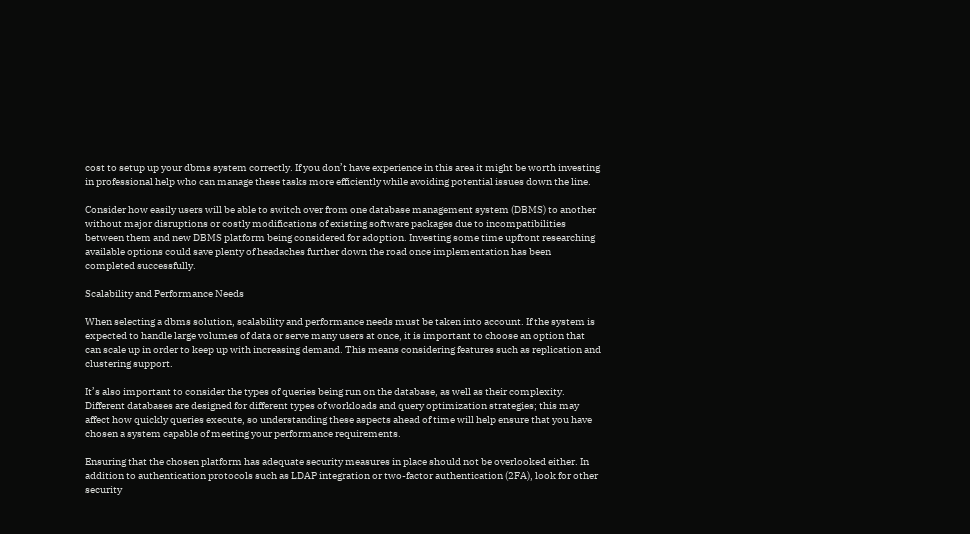cost to setup up your dbms system correctly. If you don’t have experience in this area it might be worth investing in professional help who can manage these tasks more efficiently while avoiding potential issues down the line.

Consider how easily users will be able to switch over from one database management system (DBMS) to another without major disruptions or costly modifications of existing software packages due to incompatibilities between them and new DBMS platform being considered for adoption. Investing some time upfront researching available options could save plenty of headaches further down the road once implementation has been completed successfully.

Scalability and Performance Needs

When selecting a dbms solution, scalability and performance needs must be taken into account. If the system is expected to handle large volumes of data or serve many users at once, it is important to choose an option that can scale up in order to keep up with increasing demand. This means considering features such as replication and clustering support.

It’s also important to consider the types of queries being run on the database, as well as their complexity. Different databases are designed for different types of workloads and query optimization strategies; this may affect how quickly queries execute, so understanding these aspects ahead of time will help ensure that you have chosen a system capable of meeting your performance requirements.

Ensuring that the chosen platform has adequate security measures in place should not be overlooked either. In addition to authentication protocols such as LDAP integration or two-factor authentication (2FA), look for other security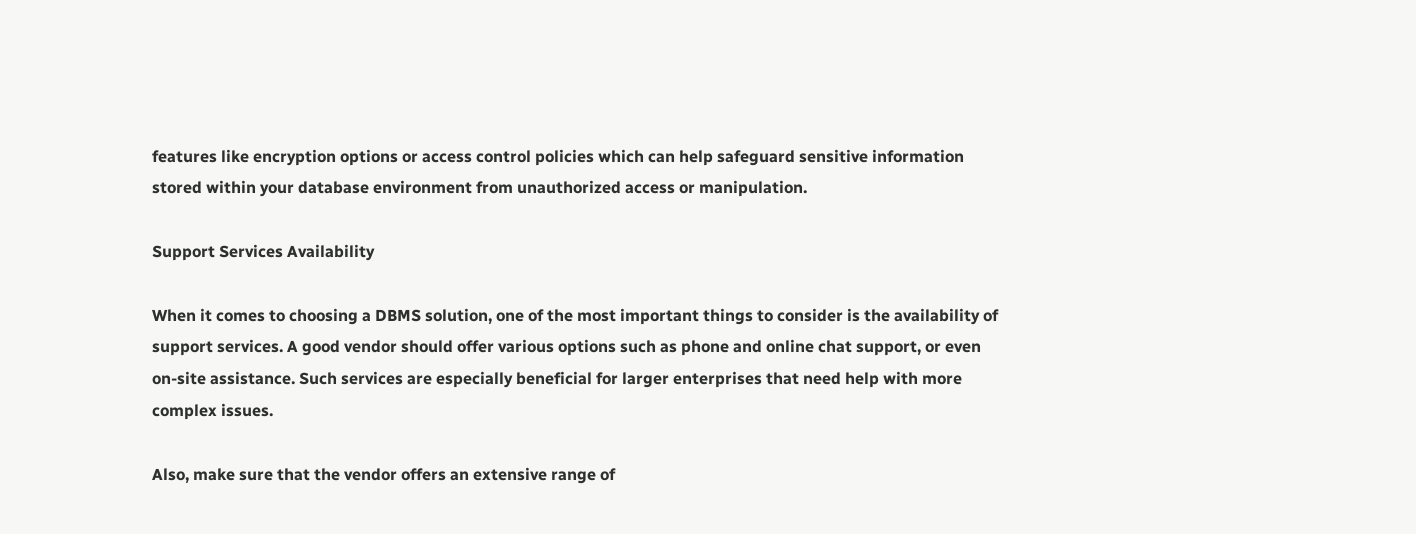features like encryption options or access control policies which can help safeguard sensitive information stored within your database environment from unauthorized access or manipulation.

Support Services Availability

When it comes to choosing a DBMS solution, one of the most important things to consider is the availability of support services. A good vendor should offer various options such as phone and online chat support, or even on-site assistance. Such services are especially beneficial for larger enterprises that need help with more complex issues.

Also, make sure that the vendor offers an extensive range of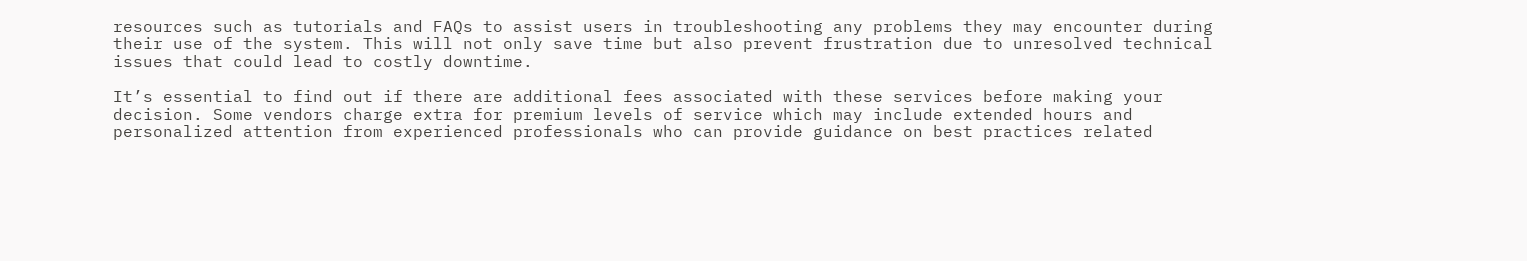resources such as tutorials and FAQs to assist users in troubleshooting any problems they may encounter during their use of the system. This will not only save time but also prevent frustration due to unresolved technical issues that could lead to costly downtime.

It’s essential to find out if there are additional fees associated with these services before making your decision. Some vendors charge extra for premium levels of service which may include extended hours and personalized attention from experienced professionals who can provide guidance on best practices related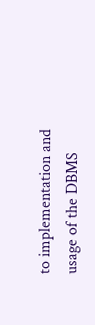to implementation and usage of the DBMS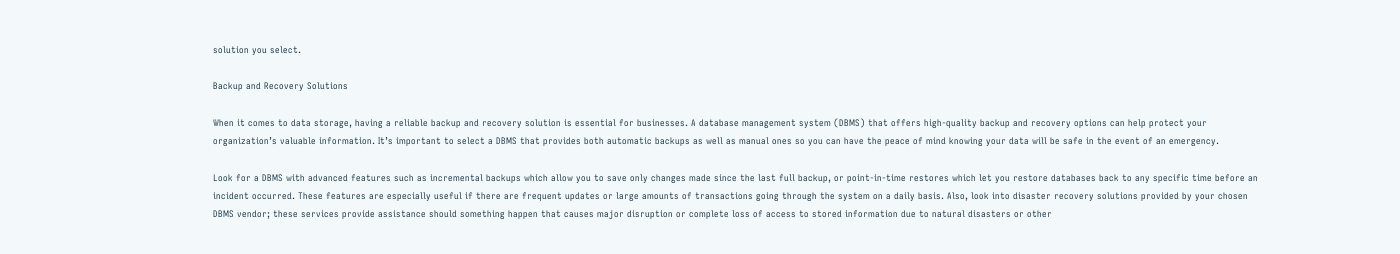solution you select.

Backup and Recovery Solutions

When it comes to data storage, having a reliable backup and recovery solution is essential for businesses. A database management system (DBMS) that offers high-quality backup and recovery options can help protect your organization’s valuable information. It’s important to select a DBMS that provides both automatic backups as well as manual ones so you can have the peace of mind knowing your data will be safe in the event of an emergency.

Look for a DBMS with advanced features such as incremental backups which allow you to save only changes made since the last full backup, or point-in-time restores which let you restore databases back to any specific time before an incident occurred. These features are especially useful if there are frequent updates or large amounts of transactions going through the system on a daily basis. Also, look into disaster recovery solutions provided by your chosen DBMS vendor; these services provide assistance should something happen that causes major disruption or complete loss of access to stored information due to natural disasters or other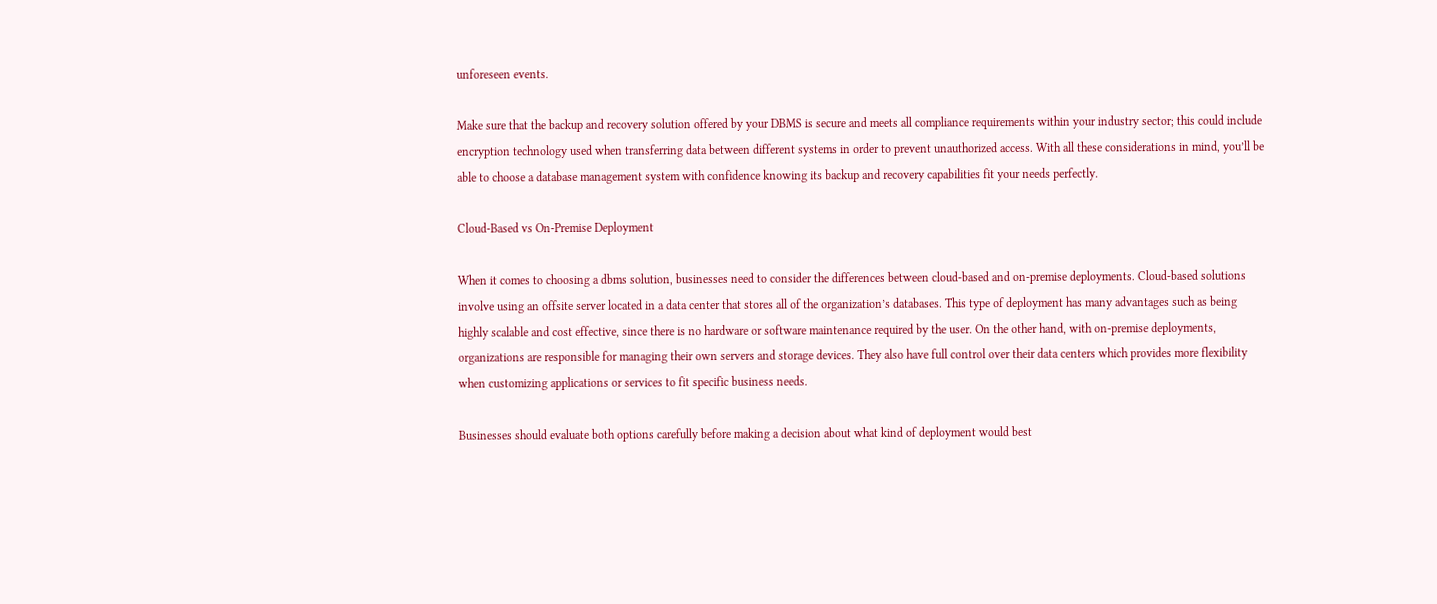unforeseen events.

Make sure that the backup and recovery solution offered by your DBMS is secure and meets all compliance requirements within your industry sector; this could include encryption technology used when transferring data between different systems in order to prevent unauthorized access. With all these considerations in mind, you’ll be able to choose a database management system with confidence knowing its backup and recovery capabilities fit your needs perfectly.

Cloud-Based vs On-Premise Deployment

When it comes to choosing a dbms solution, businesses need to consider the differences between cloud-based and on-premise deployments. Cloud-based solutions involve using an offsite server located in a data center that stores all of the organization’s databases. This type of deployment has many advantages such as being highly scalable and cost effective, since there is no hardware or software maintenance required by the user. On the other hand, with on-premise deployments, organizations are responsible for managing their own servers and storage devices. They also have full control over their data centers which provides more flexibility when customizing applications or services to fit specific business needs.

Businesses should evaluate both options carefully before making a decision about what kind of deployment would best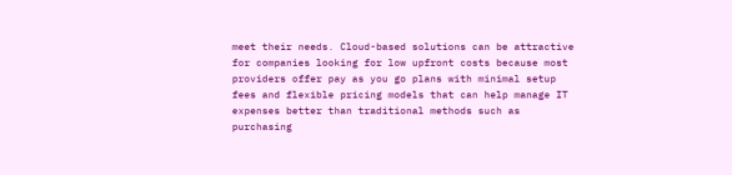meet their needs. Cloud-based solutions can be attractive for companies looking for low upfront costs because most providers offer pay as you go plans with minimal setup fees and flexible pricing models that can help manage IT expenses better than traditional methods such as purchasing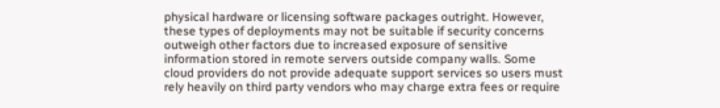physical hardware or licensing software packages outright. However, these types of deployments may not be suitable if security concerns outweigh other factors due to increased exposure of sensitive information stored in remote servers outside company walls. Some cloud providers do not provide adequate support services so users must rely heavily on third party vendors who may charge extra fees or require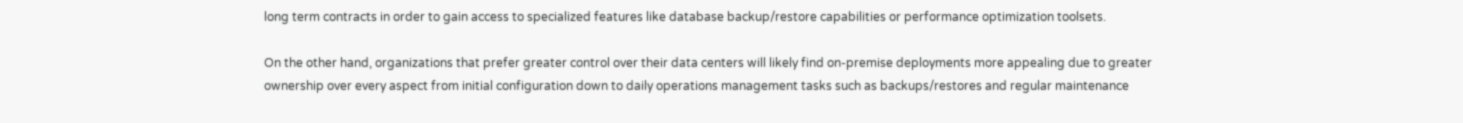long term contracts in order to gain access to specialized features like database backup/restore capabilities or performance optimization toolsets.

On the other hand, organizations that prefer greater control over their data centers will likely find on-premise deployments more appealing due to greater ownership over every aspect from initial configuration down to daily operations management tasks such as backups/restores and regular maintenance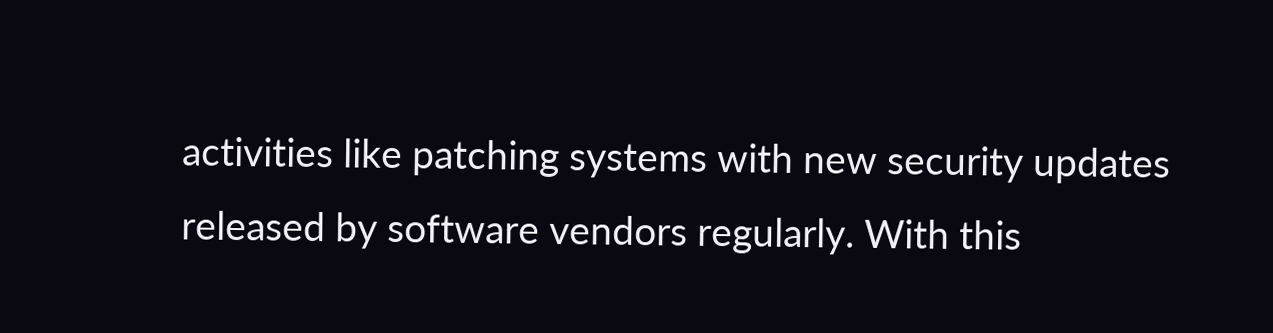activities like patching systems with new security updates released by software vendors regularly. With this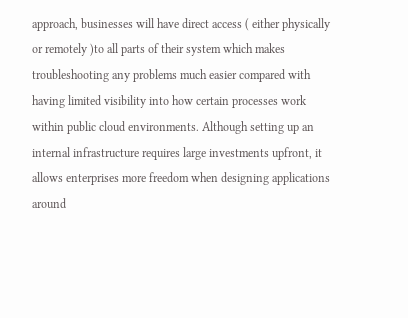approach, businesses will have direct access ( either physically or remotely )to all parts of their system which makes troubleshooting any problems much easier compared with having limited visibility into how certain processes work within public cloud environments. Although setting up an internal infrastructure requires large investments upfront, it allows enterprises more freedom when designing applications around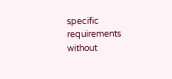specific requirements without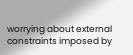worrying about external constraints imposed by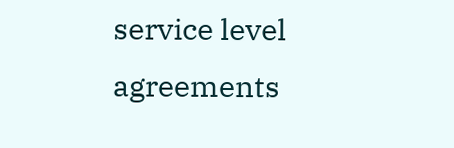service level agreements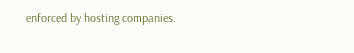enforced by hosting companies.